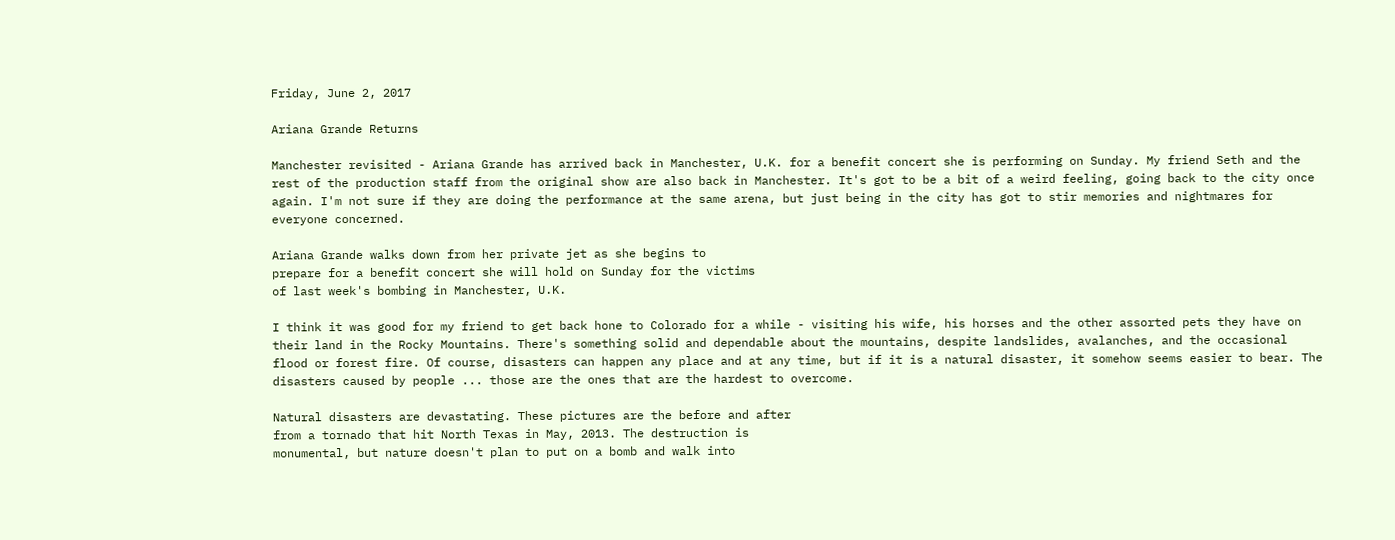Friday, June 2, 2017

Ariana Grande Returns

Manchester revisited - Ariana Grande has arrived back in Manchester, U.K. for a benefit concert she is performing on Sunday. My friend Seth and the rest of the production staff from the original show are also back in Manchester. It's got to be a bit of a weird feeling, going back to the city once again. I'm not sure if they are doing the performance at the same arena, but just being in the city has got to stir memories and nightmares for everyone concerned.

Ariana Grande walks down from her private jet as she begins to
prepare for a benefit concert she will hold on Sunday for the victims
of last week's bombing in Manchester, U.K.

I think it was good for my friend to get back hone to Colorado for a while - visiting his wife, his horses and the other assorted pets they have on their land in the Rocky Mountains. There's something solid and dependable about the mountains, despite landslides, avalanches, and the occasional flood or forest fire. Of course, disasters can happen any place and at any time, but if it is a natural disaster, it somehow seems easier to bear. The disasters caused by people ... those are the ones that are the hardest to overcome.

Natural disasters are devastating. These pictures are the before and after
from a tornado that hit North Texas in May, 2013. The destruction is
monumental, but nature doesn't plan to put on a bomb and walk into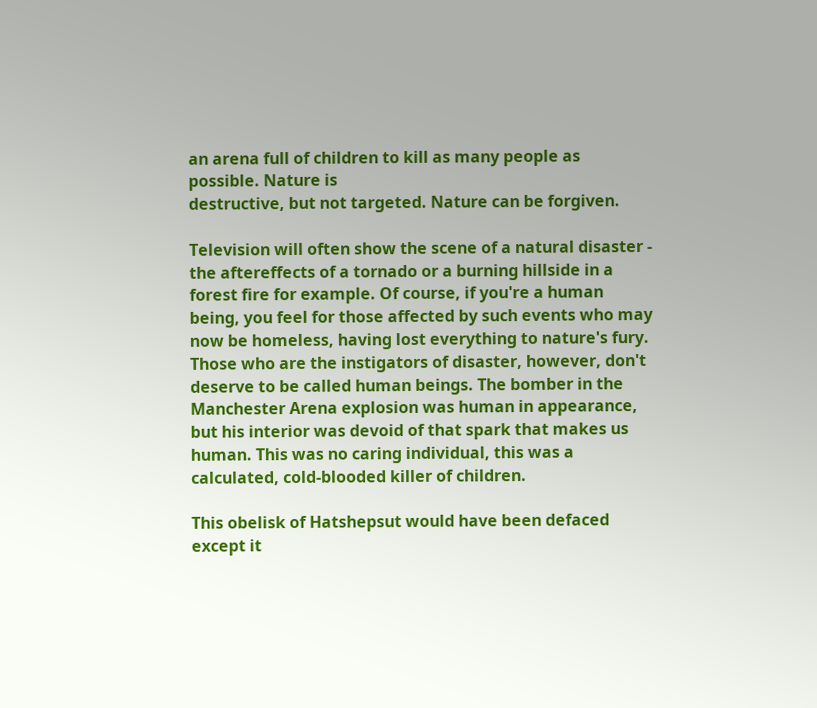an arena full of children to kill as many people as possible. Nature is
destructive, but not targeted. Nature can be forgiven.

Television will often show the scene of a natural disaster - the aftereffects of a tornado or a burning hillside in a forest fire for example. Of course, if you're a human being, you feel for those affected by such events who may now be homeless, having lost everything to nature's fury. Those who are the instigators of disaster, however, don't deserve to be called human beings. The bomber in the Manchester Arena explosion was human in appearance, but his interior was devoid of that spark that makes us human. This was no caring individual, this was a calculated, cold-blooded killer of children.

This obelisk of Hatshepsut would have been defaced
except it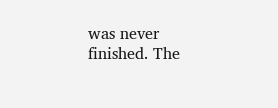was never finished. The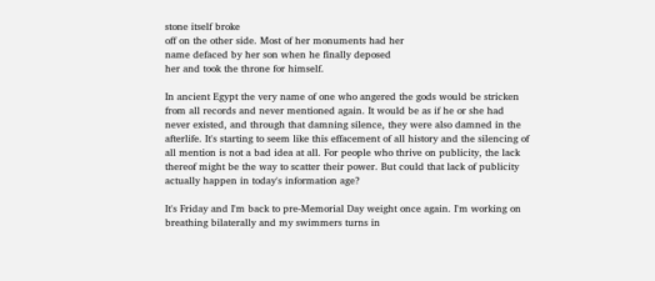stone itself broke
off on the other side. Most of her monuments had her
name defaced by her son when he finally deposed
her and took the throne for himself.

In ancient Egypt the very name of one who angered the gods would be stricken from all records and never mentioned again. It would be as if he or she had never existed, and through that damning silence, they were also damned in the afterlife. It's starting to seem like this effacement of all history and the silencing of all mention is not a bad idea at all. For people who thrive on publicity, the lack thereof might be the way to scatter their power. But could that lack of publicity actually happen in today's information age?

It's Friday and I'm back to pre-Memorial Day weight once again. I'm working on breathing bilaterally and my swimmers turns in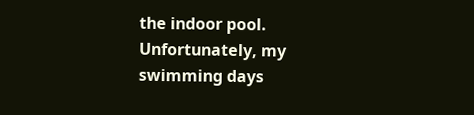the indoor pool. Unfortunately, my swimming days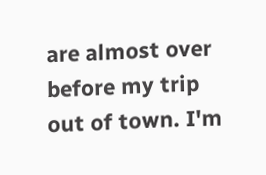are almost over before my trip out of town. I'm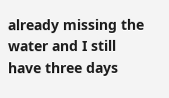already missing the water and I still have three days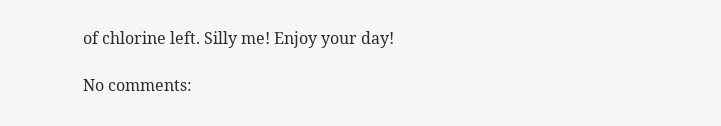of chlorine left. Silly me! Enjoy your day!

No comments: